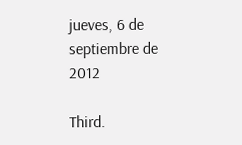jueves, 6 de septiembre de 2012

Third.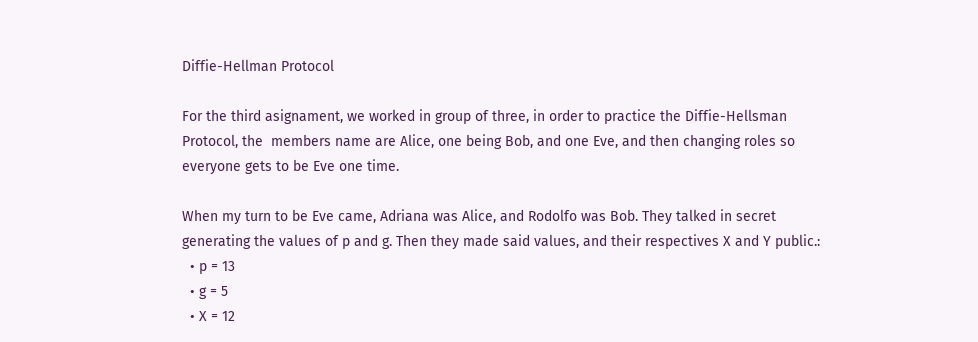Diffie-Hellman Protocol

For the third asignament, we worked in group of three, in order to practice the Diffie-Hellsman Protocol, the  members name are Alice, one being Bob, and one Eve, and then changing roles so everyone gets to be Eve one time.

When my turn to be Eve came, Adriana was Alice, and Rodolfo was Bob. They talked in secret generating the values of p and g. Then they made said values, and their respectives X and Y public.:
  • p = 13
  • g = 5
  • X = 12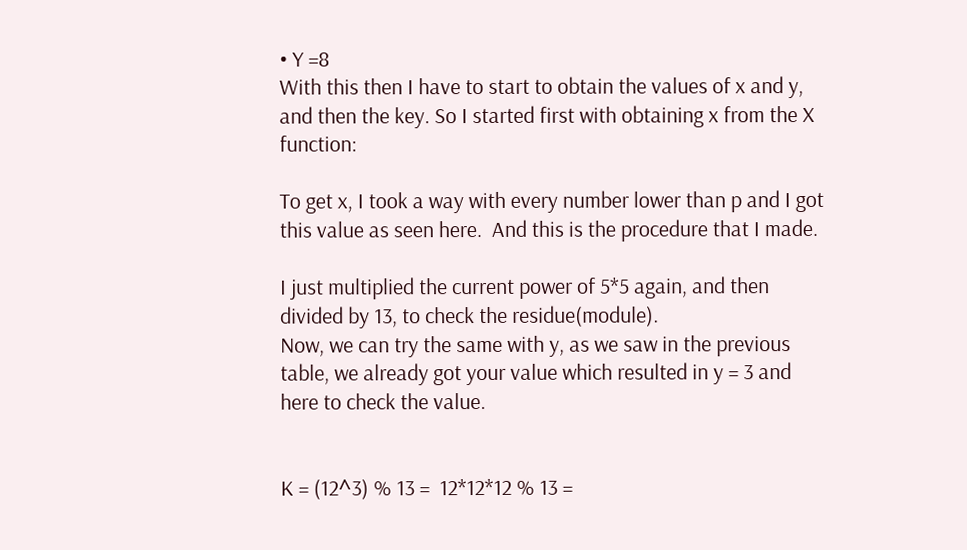• Y =8
With this then I have to start to obtain the values of x and y, and then the key. So I started first with obtaining x from the X function:

To get x, I took a way with every number lower than p and I got this value as seen here.  And this is the procedure that I made.

I just multiplied the current power of 5*5 again, and then divided by 13, to check the residue(module).
Now, we can try the same with y, as we saw in the previous table, we already got your value which resulted in y = 3 and here to check the value.


K = (12^3) % 13 =  12*12*12 % 13 =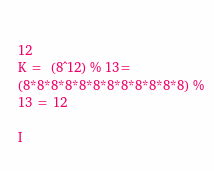12
K =  (8^12) % 13= (8*8*8*8*8*8*8*8*8*8*8*8) % 13 = 12

I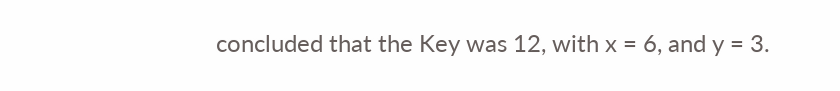concluded that the Key was 12, with x = 6, and y = 3.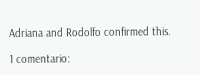Adriana and Rodolfo confirmed this.

1 comentario: